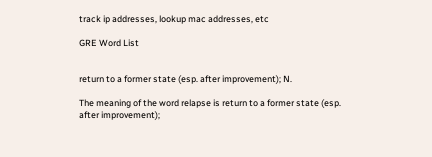track ip addresses, lookup mac addresses, etc

GRE Word List


return to a former state (esp. after improvement); N.

The meaning of the word relapse is return to a former state (esp. after improvement);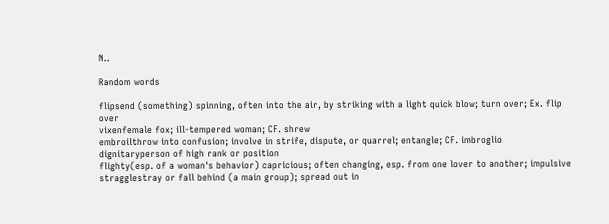N..

Random words

flipsend (something) spinning, often into the air, by striking with a light quick blow; turn over; Ex. flip over
vixenfemale fox; ill-tempered woman; CF. shrew
embroilthrow into confusion; involve in strife, dispute, or quarrel; entangle; CF. imbroglio
dignitaryperson of high rank or position
flighty(esp. of a woman's behavior) capricious; often changing, esp. from one lover to another; impulsive
stragglestray or fall behind (a main group); spread out in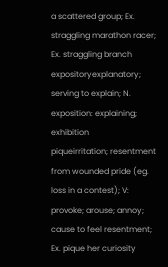a scattered group; Ex. straggling marathon racer; Ex. straggling branch
expositoryexplanatory; serving to explain; N. exposition: explaining; exhibition
piqueirritation; resentment from wounded pride (eg. loss in a contest); V: provoke; arouse; annoy; cause to feel resentment; Ex. pique her curiosity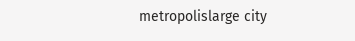metropolislarge city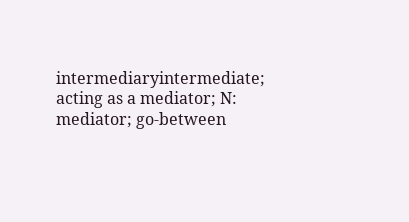intermediaryintermediate; acting as a mediator; N: mediator; go-between